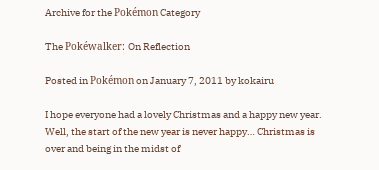Archive for the Pokémon Category

The Pokéwalker: On Reflection

Posted in Pokémon on January 7, 2011 by kokairu

I hope everyone had a lovely Christmas and a happy new year. Well, the start of the new year is never happy… Christmas is over and being in the midst of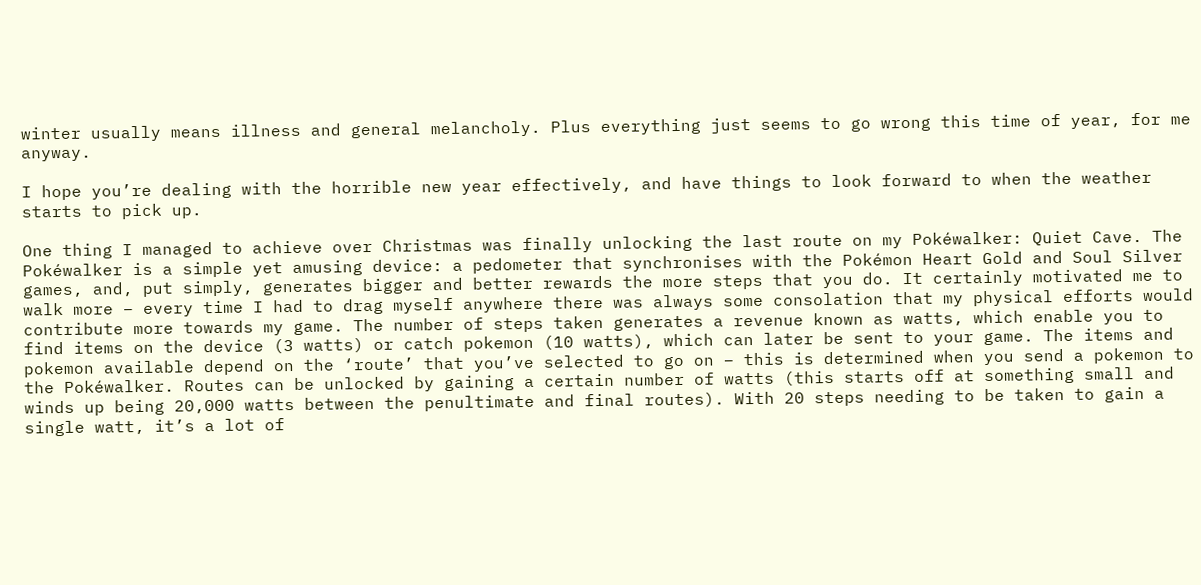winter usually means illness and general melancholy. Plus everything just seems to go wrong this time of year, for me anyway.

I hope you’re dealing with the horrible new year effectively, and have things to look forward to when the weather starts to pick up.

One thing I managed to achieve over Christmas was finally unlocking the last route on my Pokéwalker: Quiet Cave. The Pokéwalker is a simple yet amusing device: a pedometer that synchronises with the Pokémon Heart Gold and Soul Silver games, and, put simply, generates bigger and better rewards the more steps that you do. It certainly motivated me to walk more – every time I had to drag myself anywhere there was always some consolation that my physical efforts would contribute more towards my game. The number of steps taken generates a revenue known as watts, which enable you to find items on the device (3 watts) or catch pokemon (10 watts), which can later be sent to your game. The items and pokemon available depend on the ‘route’ that you’ve selected to go on – this is determined when you send a pokemon to the Pokéwalker. Routes can be unlocked by gaining a certain number of watts (this starts off at something small and winds up being 20,000 watts between the penultimate and final routes). With 20 steps needing to be taken to gain a single watt, it’s a lot of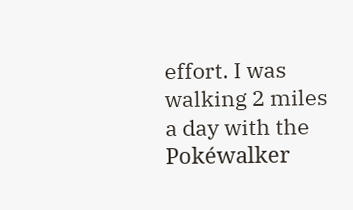effort. I was walking 2 miles a day with the Pokéwalker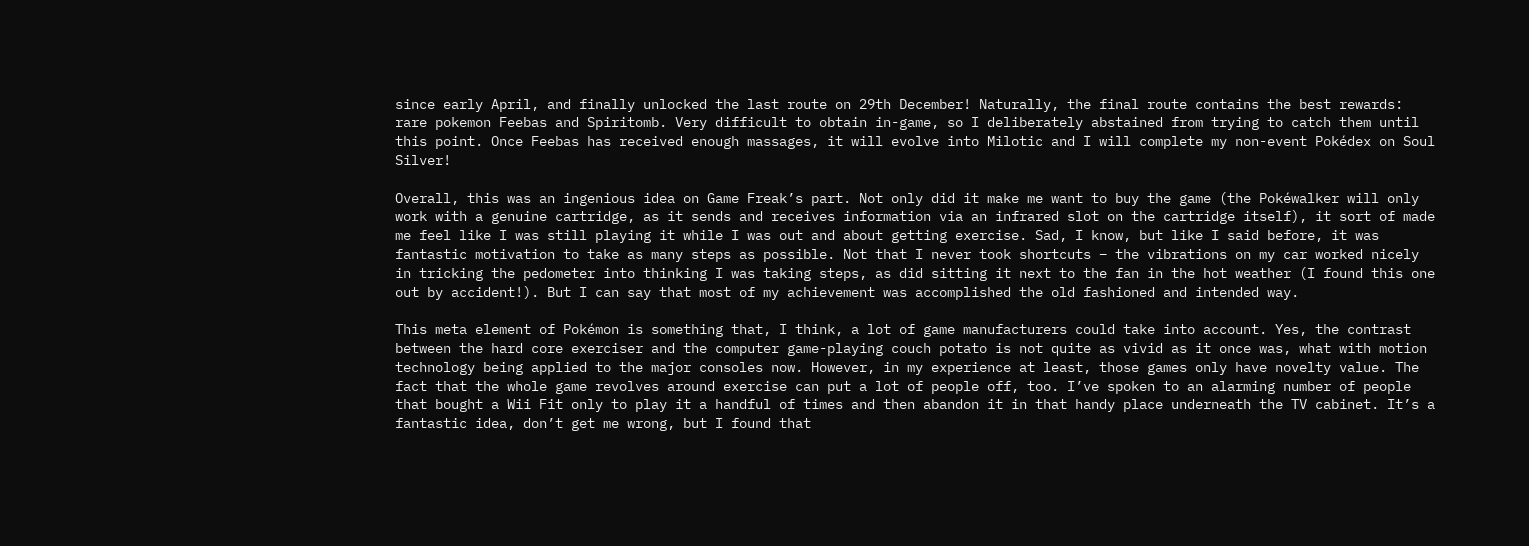since early April, and finally unlocked the last route on 29th December! Naturally, the final route contains the best rewards: rare pokemon Feebas and Spiritomb. Very difficult to obtain in-game, so I deliberately abstained from trying to catch them until this point. Once Feebas has received enough massages, it will evolve into Milotic and I will complete my non-event Pokédex on Soul Silver!

Overall, this was an ingenious idea on Game Freak’s part. Not only did it make me want to buy the game (the Pokéwalker will only work with a genuine cartridge, as it sends and receives information via an infrared slot on the cartridge itself), it sort of made me feel like I was still playing it while I was out and about getting exercise. Sad, I know, but like I said before, it was fantastic motivation to take as many steps as possible. Not that I never took shortcuts – the vibrations on my car worked nicely in tricking the pedometer into thinking I was taking steps, as did sitting it next to the fan in the hot weather (I found this one out by accident!). But I can say that most of my achievement was accomplished the old fashioned and intended way.

This meta element of Pokémon is something that, I think, a lot of game manufacturers could take into account. Yes, the contrast between the hard core exerciser and the computer game-playing couch potato is not quite as vivid as it once was, what with motion technology being applied to the major consoles now. However, in my experience at least, those games only have novelty value. The fact that the whole game revolves around exercise can put a lot of people off, too. I’ve spoken to an alarming number of people that bought a Wii Fit only to play it a handful of times and then abandon it in that handy place underneath the TV cabinet. It’s a fantastic idea, don’t get me wrong, but I found that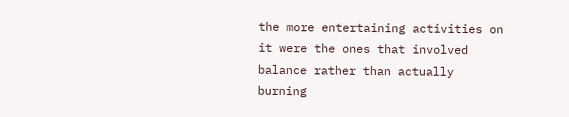the more entertaining activities on it were the ones that involved balance rather than actually burning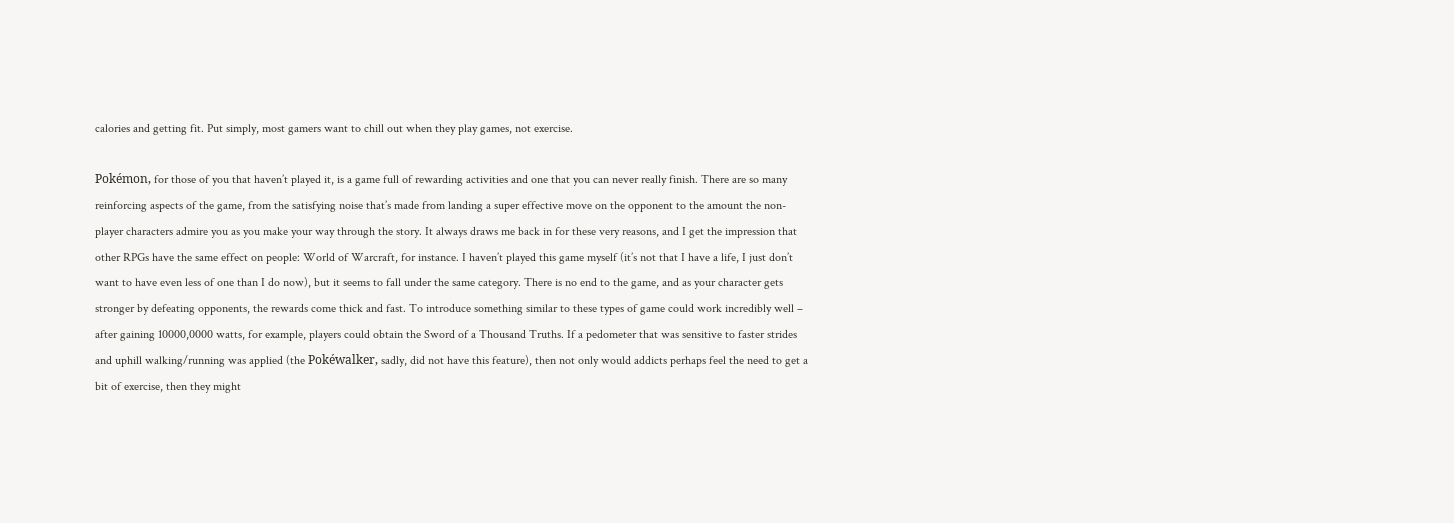calories and getting fit. Put simply, most gamers want to chill out when they play games, not exercise.

Pokémon, for those of you that haven’t played it, is a game full of rewarding activities and one that you can never really finish. There are so many reinforcing aspects of the game, from the satisfying noise that’s made from landing a super effective move on the opponent to the amount the non-player characters admire you as you make your way through the story. It always draws me back in for these very reasons, and I get the impression that other RPGs have the same effect on people: World of Warcraft, for instance. I haven’t played this game myself (it’s not that I have a life, I just don’t want to have even less of one than I do now), but it seems to fall under the same category. There is no end to the game, and as your character gets stronger by defeating opponents, the rewards come thick and fast. To introduce something similar to these types of game could work incredibly well – after gaining 10000,0000 watts, for example, players could obtain the Sword of a Thousand Truths. If a pedometer that was sensitive to faster strides and uphill walking/running was applied (the Pokéwalker, sadly, did not have this feature), then not only would addicts perhaps feel the need to get a bit of exercise, then they might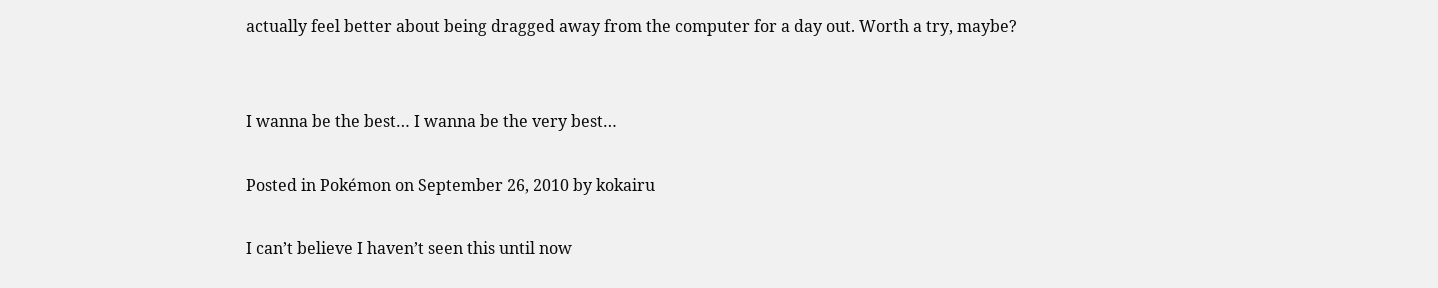actually feel better about being dragged away from the computer for a day out. Worth a try, maybe?


I wanna be the best… I wanna be the very best…

Posted in Pokémon on September 26, 2010 by kokairu

I can’t believe I haven’t seen this until now